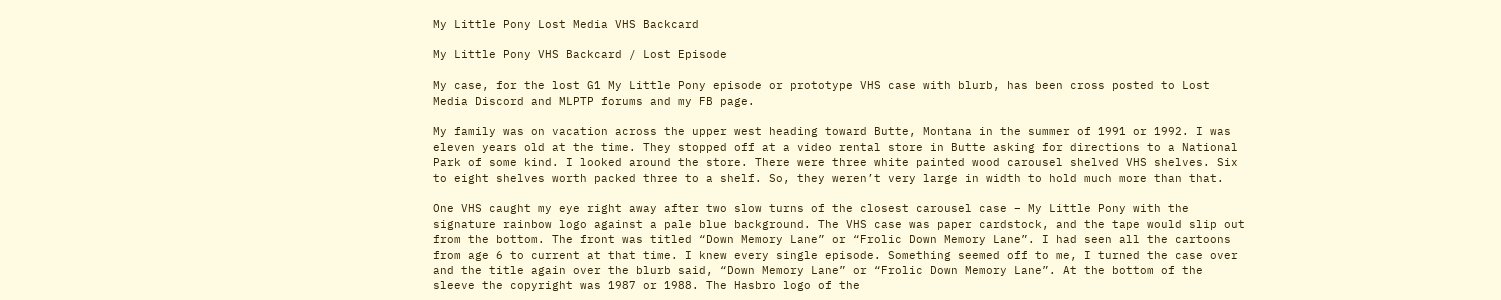My Little Pony Lost Media VHS Backcard

My Little Pony VHS Backcard / Lost Episode

My case, for the lost G1 My Little Pony episode or prototype VHS case with blurb, has been cross posted to Lost Media Discord and MLPTP forums and my FB page.

My family was on vacation across the upper west heading toward Butte, Montana in the summer of 1991 or 1992. I was eleven years old at the time. They stopped off at a video rental store in Butte asking for directions to a National Park of some kind. I looked around the store. There were three white painted wood carousel shelved VHS shelves. Six to eight shelves worth packed three to a shelf. So, they weren’t very large in width to hold much more than that.

One VHS caught my eye right away after two slow turns of the closest carousel case – My Little Pony with the signature rainbow logo against a pale blue background. The VHS case was paper cardstock, and the tape would slip out from the bottom. The front was titled “Down Memory Lane” or “Frolic Down Memory Lane”. I had seen all the cartoons from age 6 to current at that time. I knew every single episode. Something seemed off to me, I turned the case over and the title again over the blurb said, “Down Memory Lane” or “Frolic Down Memory Lane”. At the bottom of the sleeve the copyright was 1987 or 1988. The Hasbro logo of the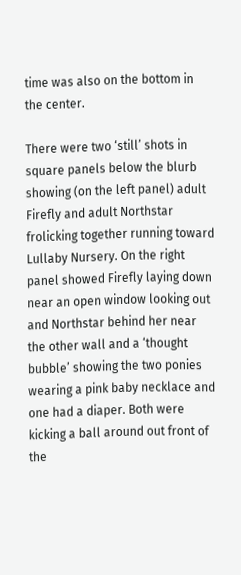time was also on the bottom in the center.

There were two ‘still’ shots in square panels below the blurb showing (on the left panel) adult Firefly and adult Northstar frolicking together running toward Lullaby Nursery. On the right panel showed Firefly laying down near an open window looking out and Northstar behind her near the other wall and a ‘thought bubble’ showing the two ponies wearing a pink baby necklace and one had a diaper. Both were kicking a ball around out front of the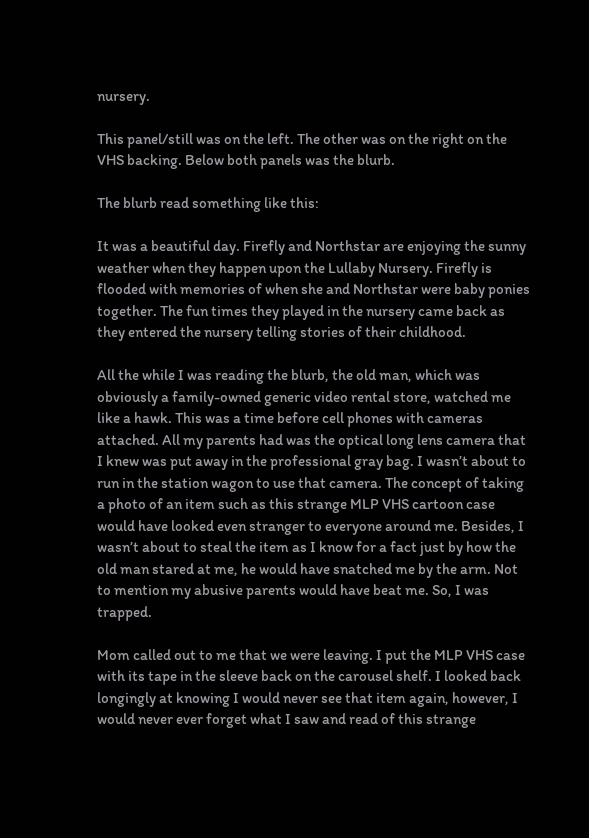nursery.

This panel/still was on the left. The other was on the right on the VHS backing. Below both panels was the blurb.

The blurb read something like this:

It was a beautiful day. Firefly and Northstar are enjoying the sunny weather when they happen upon the Lullaby Nursery. Firefly is flooded with memories of when she and Northstar were baby ponies together. The fun times they played in the nursery came back as they entered the nursery telling stories of their childhood.

All the while I was reading the blurb, the old man, which was obviously a family-owned generic video rental store, watched me like a hawk. This was a time before cell phones with cameras attached. All my parents had was the optical long lens camera that I knew was put away in the professional gray bag. I wasn’t about to run in the station wagon to use that camera. The concept of taking a photo of an item such as this strange MLP VHS cartoon case would have looked even stranger to everyone around me. Besides, I wasn’t about to steal the item as I know for a fact just by how the old man stared at me, he would have snatched me by the arm. Not to mention my abusive parents would have beat me. So, I was trapped.

Mom called out to me that we were leaving. I put the MLP VHS case with its tape in the sleeve back on the carousel shelf. I looked back longingly at knowing I would never see that item again, however, I would never ever forget what I saw and read of this strange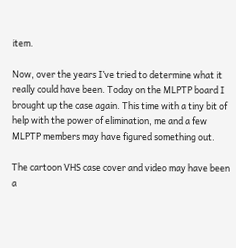item.

Now, over the years I’ve tried to determine what it really could have been. Today on the MLPTP board I brought up the case again. This time with a tiny bit of help with the power of elimination, me and a few MLPTP members may have figured something out.

The cartoon VHS case cover and video may have been a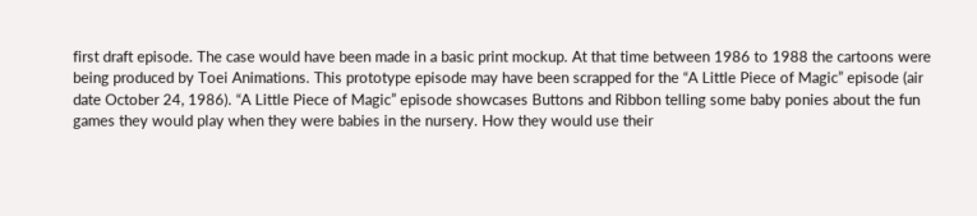first draft episode. The case would have been made in a basic print mockup. At that time between 1986 to 1988 the cartoons were being produced by Toei Animations. This prototype episode may have been scrapped for the “A Little Piece of Magic” episode (air date October 24, 1986). “A Little Piece of Magic” episode showcases Buttons and Ribbon telling some baby ponies about the fun games they would play when they were babies in the nursery. How they would use their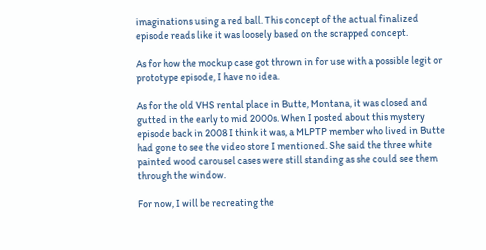imaginations using a red ball. This concept of the actual finalized episode reads like it was loosely based on the scrapped concept.

As for how the mockup case got thrown in for use with a possible legit or prototype episode, I have no idea.

As for the old VHS rental place in Butte, Montana, it was closed and gutted in the early to mid 2000s. When I posted about this mystery episode back in 2008 I think it was, a MLPTP member who lived in Butte had gone to see the video store I mentioned. She said the three white painted wood carousel cases were still standing as she could see them through the window.

For now, I will be recreating the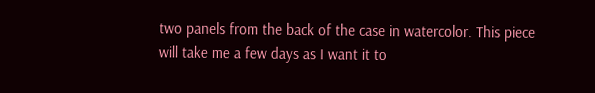two panels from the back of the case in watercolor. This piece will take me a few days as I want it to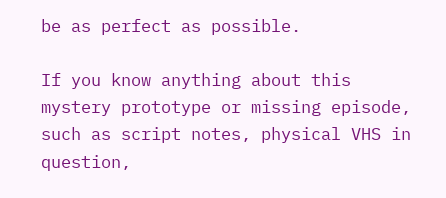be as perfect as possible.

If you know anything about this mystery prototype or missing episode, such as script notes, physical VHS in question,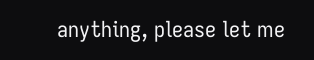anything, please let me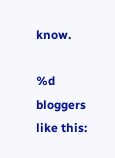know.

%d bloggers like this: